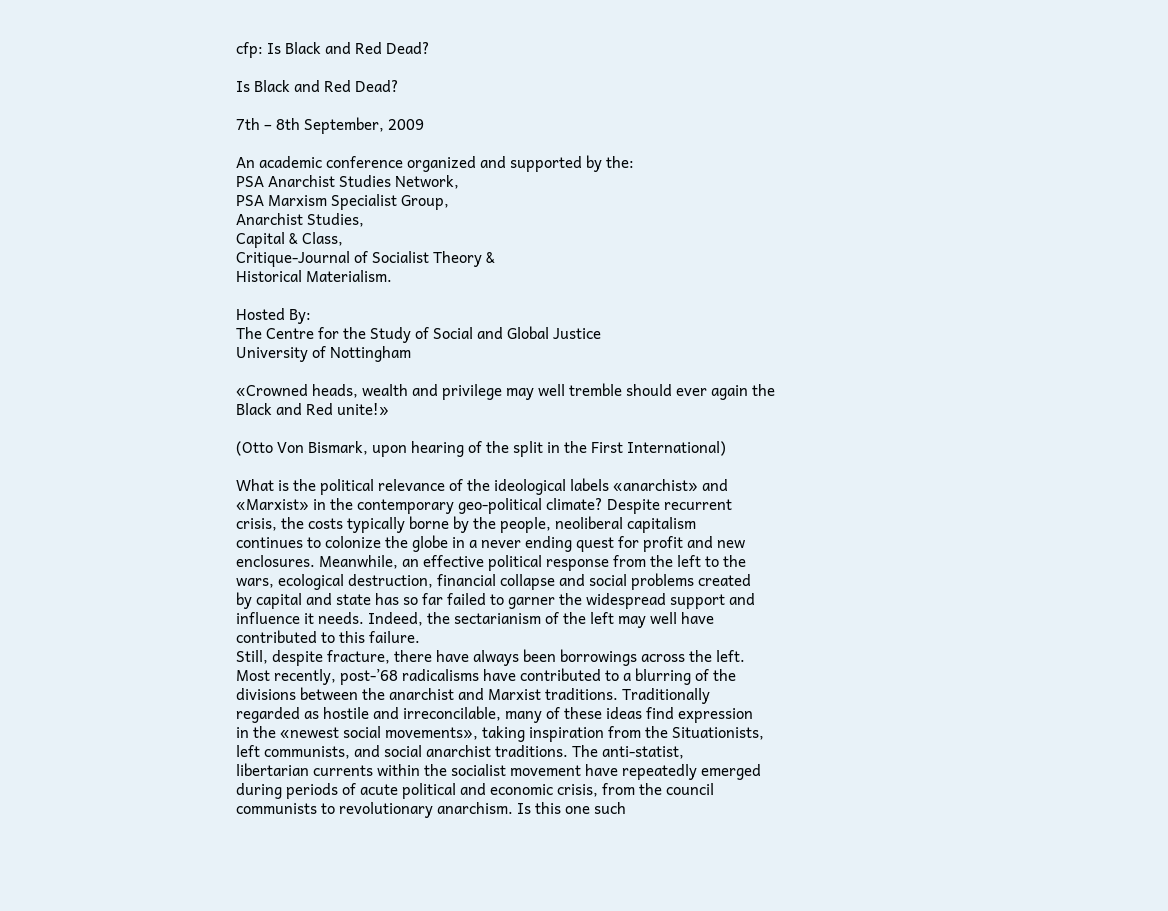cfp: Is Black and Red Dead?

Is Black and Red Dead?

7th – 8th September, 2009

An academic conference organized and supported by the:
PSA Anarchist Studies Network,
PSA Marxism Specialist Group,
Anarchist Studies,
Capital & Class,
Critique-Journal of Socialist Theory &
Historical Materialism.

Hosted By:
The Centre for the Study of Social and Global Justice
University of Nottingham

«Crowned heads, wealth and privilege may well tremble should ever again the
Black and Red unite!»

(Otto Von Bismark, upon hearing of the split in the First International)

What is the political relevance of the ideological labels «anarchist» and
«Marxist» in the contemporary geo-political climate? Despite recurrent
crisis, the costs typically borne by the people, neoliberal capitalism
continues to colonize the globe in a never ending quest for profit and new
enclosures. Meanwhile, an effective political response from the left to the
wars, ecological destruction, financial collapse and social problems created
by capital and state has so far failed to garner the widespread support and
influence it needs. Indeed, the sectarianism of the left may well have
contributed to this failure.
Still, despite fracture, there have always been borrowings across the left.
Most recently, post-’68 radicalisms have contributed to a blurring of the
divisions between the anarchist and Marxist traditions. Traditionally
regarded as hostile and irreconcilable, many of these ideas find expression
in the «newest social movements», taking inspiration from the Situationists,
left communists, and social anarchist traditions. The anti-statist,
libertarian currents within the socialist movement have repeatedly emerged
during periods of acute political and economic crisis, from the council
communists to revolutionary anarchism. Is this one such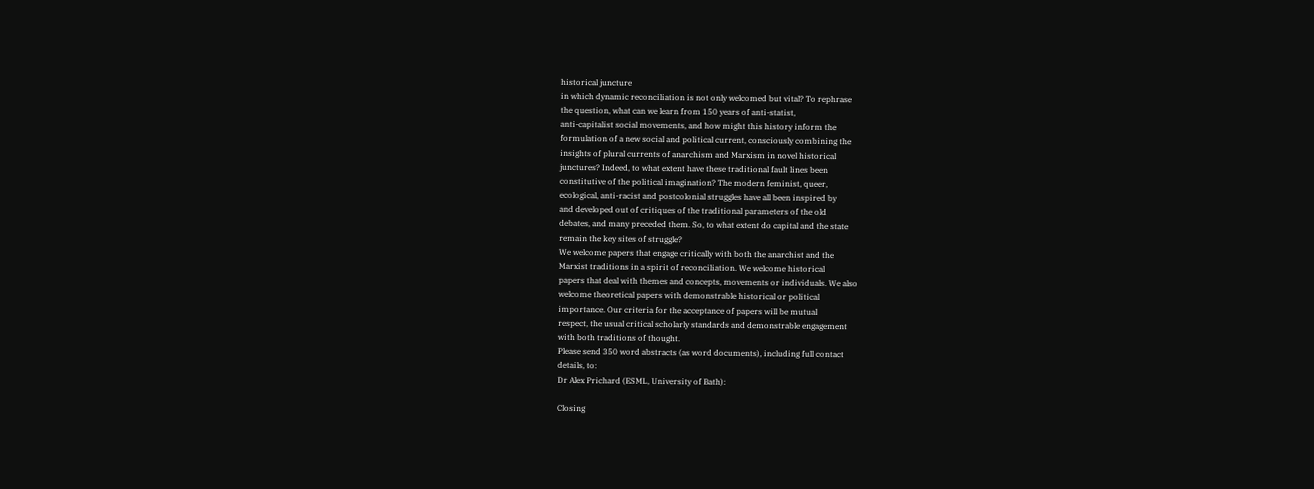historical juncture
in which dynamic reconciliation is not only welcomed but vital? To rephrase
the question, what can we learn from 150 years of anti-statist,
anti-capitalist social movements, and how might this history inform the
formulation of a new social and political current, consciously combining the
insights of plural currents of anarchism and Marxism in novel historical
junctures? Indeed, to what extent have these traditional fault lines been
constitutive of the political imagination? The modern feminist, queer,
ecological, anti-racist and postcolonial struggles have all been inspired by
and developed out of critiques of the traditional parameters of the old
debates, and many preceded them. So, to what extent do capital and the state
remain the key sites of struggle?
We welcome papers that engage critically with both the anarchist and the
Marxist traditions in a spirit of reconciliation. We welcome historical
papers that deal with themes and concepts, movements or individuals. We also
welcome theoretical papers with demonstrable historical or political
importance. Our criteria for the acceptance of papers will be mutual
respect, the usual critical scholarly standards and demonstrable engagement
with both traditions of thought.
Please send 350 word abstracts (as word documents), including full contact
details, to:
Dr Alex Prichard (ESML, University of Bath):

Closing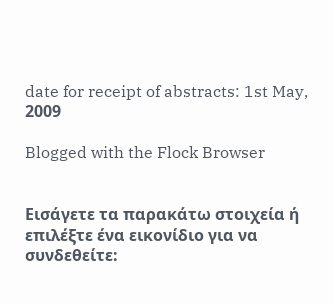date for receipt of abstracts: 1st May, 2009

Blogged with the Flock Browser


Εισάγετε τα παρακάτω στοιχεία ή επιλέξτε ένα εικονίδιο για να συνδεθείτε: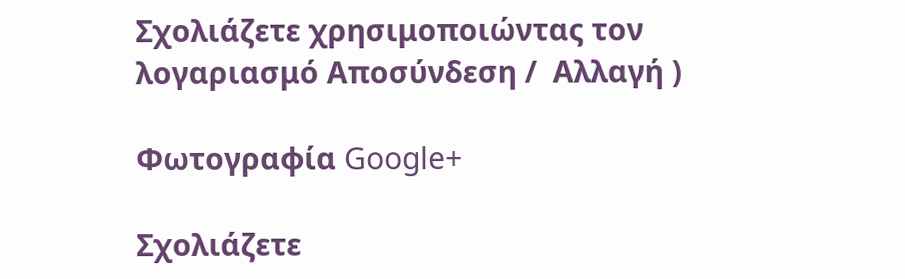Σχολιάζετε χρησιμοποιώντας τον λογαριασμό Αποσύνδεση /  Αλλαγή )

Φωτογραφία Google+

Σχολιάζετε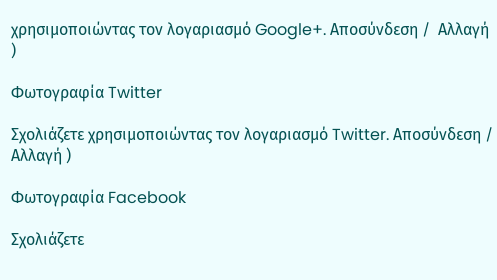χρησιμοποιώντας τον λογαριασμό Google+. Αποσύνδεση /  Αλλαγή )

Φωτογραφία Twitter

Σχολιάζετε χρησιμοποιώντας τον λογαριασμό Twitter. Αποσύνδεση /  Αλλαγή )

Φωτογραφία Facebook

Σχολιάζετε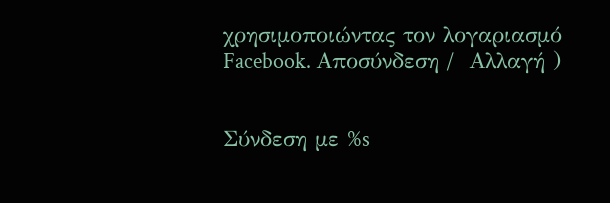χρησιμοποιώντας τον λογαριασμό Facebook. Αποσύνδεση /  Αλλαγή )


Σύνδεση με %s